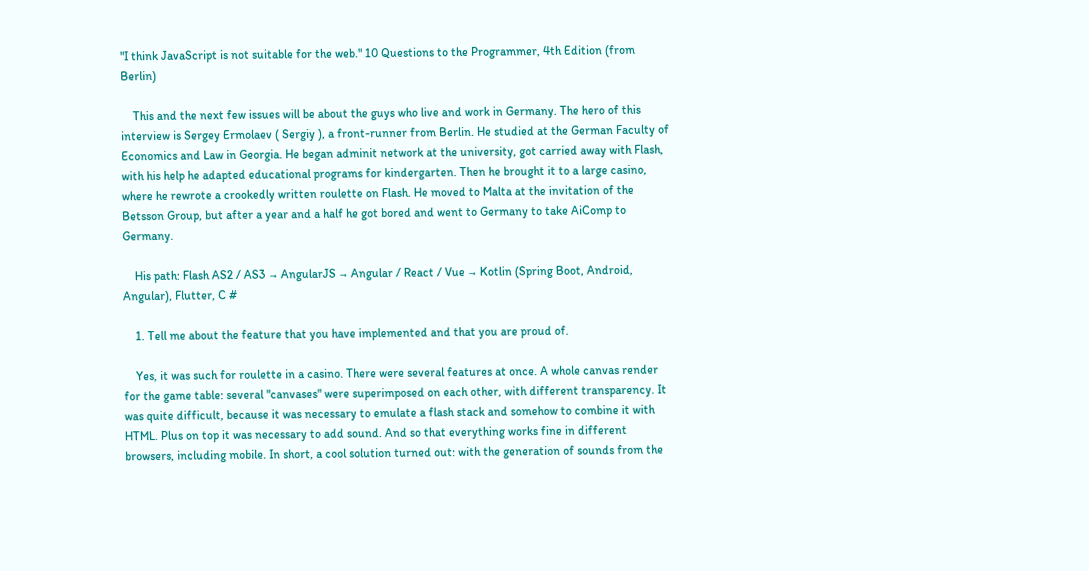"I think JavaScript is not suitable for the web." 10 Questions to the Programmer, 4th Edition (from Berlin)

    This and the next few issues will be about the guys who live and work in Germany. The hero of this interview is Sergey Ermolaev ( Sergiy ), a front-runner from Berlin. He studied at the German Faculty of Economics and Law in Georgia. He began adminit network at the university, got carried away with Flash, with his help he adapted educational programs for kindergarten. Then he brought it to a large casino, where he rewrote a crookedly written roulette on Flash. He moved to Malta at the invitation of the Betsson Group, but after a year and a half he got bored and went to Germany to take AiComp to Germany.

    His path: Flash AS2 / AS3 → AngularJS → Angular / React / Vue → Kotlin (Spring Boot, Android, Angular), Flutter, C #

    1. Tell me about the feature that you have implemented and that you are proud of.

    Yes, it was such for roulette in a casino. There were several features at once. A whole canvas render for the game table: several "canvases" were superimposed on each other, with different transparency. It was quite difficult, because it was necessary to emulate a flash stack and somehow to combine it with HTML. Plus on top it was necessary to add sound. And so that everything works fine in different browsers, including mobile. In short, a cool solution turned out: with the generation of sounds from the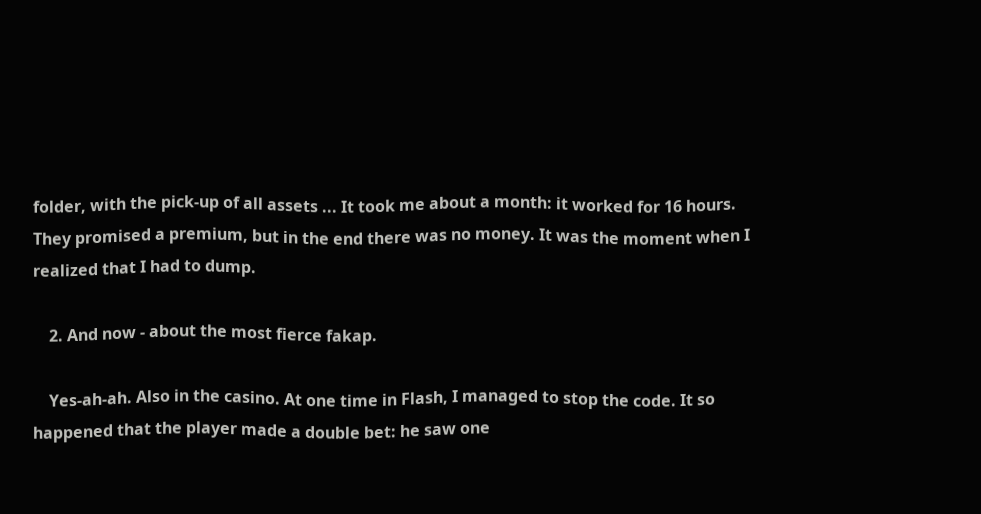folder, with the pick-up of all assets ... It took me about a month: it worked for 16 hours. They promised a premium, but in the end there was no money. It was the moment when I realized that I had to dump.

    2. And now - about the most fierce fakap.

    Yes-ah-ah. Also in the casino. At one time in Flash, I managed to stop the code. It so happened that the player made a double bet: he saw one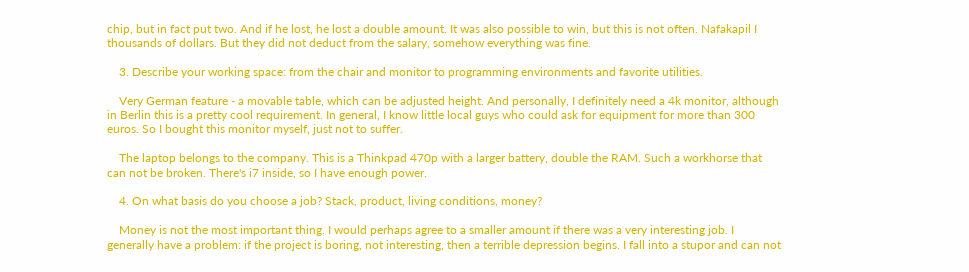chip, but in fact put two. And if he lost, he lost a double amount. It was also possible to win, but this is not often. Nafakapil I thousands of dollars. But they did not deduct from the salary, somehow everything was fine.

    3. Describe your working space: from the chair and monitor to programming environments and favorite utilities.

    Very German feature - a movable table, which can be adjusted height. And personally, I definitely need a 4k monitor, although in Berlin this is a pretty cool requirement. In general, I know little local guys who could ask for equipment for more than 300 euros. So I bought this monitor myself, just not to suffer.

    The laptop belongs to the company. This is a Thinkpad 470p with a larger battery, double the RAM. Such a workhorse that can not be broken. There's i7 inside, so I have enough power.

    4. On what basis do you choose a job? Stack, product, living conditions, money?

    Money is not the most important thing. I would perhaps agree to a smaller amount if there was a very interesting job. I generally have a problem: if the project is boring, not interesting, then a terrible depression begins. I fall into a stupor and can not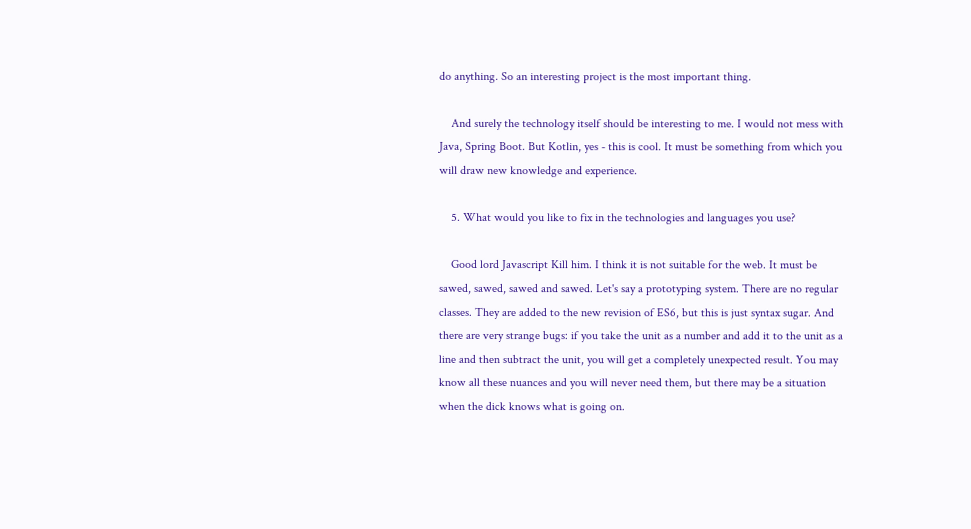do anything. So an interesting project is the most important thing.

    And surely the technology itself should be interesting to me. I would not mess with Java, Spring Boot. But Kotlin, yes - this is cool. It must be something from which you will draw new knowledge and experience.

    5. What would you like to fix in the technologies and languages you use?

    Good lord Javascript Kill him. I think it is not suitable for the web. It must be sawed, sawed, sawed and sawed. Let's say a prototyping system. There are no regular classes. They are added to the new revision of ES6, but this is just syntax sugar. And there are very strange bugs: if you take the unit as a number and add it to the unit as a line and then subtract the unit, you will get a completely unexpected result. You may know all these nuances and you will never need them, but there may be a situation when the dick knows what is going on.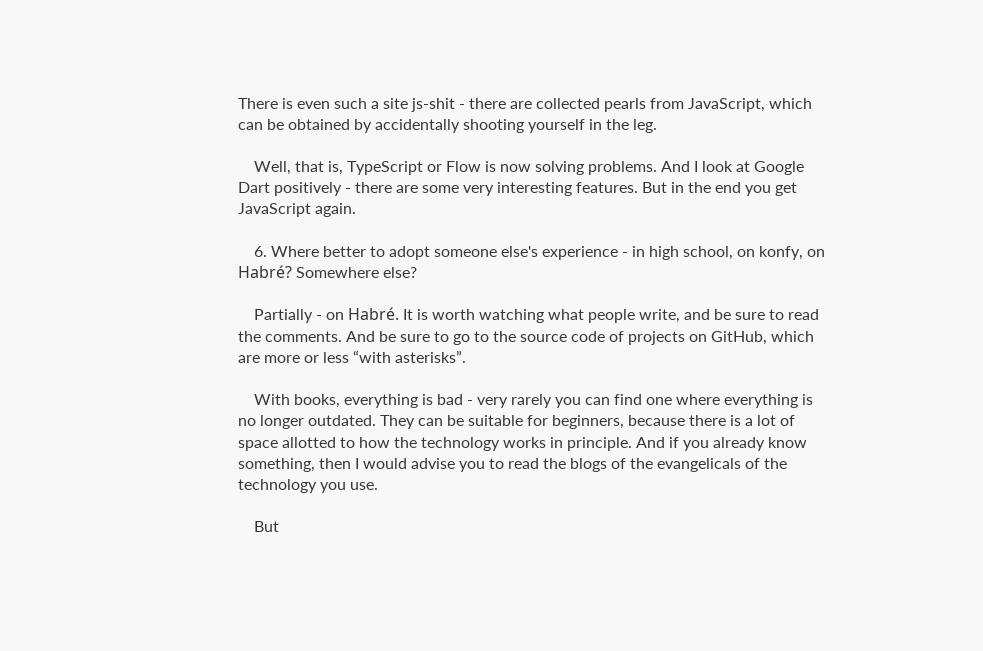There is even such a site js-shit - there are collected pearls from JavaScript, which can be obtained by accidentally shooting yourself in the leg.

    Well, that is, TypeScript or Flow is now solving problems. And I look at Google Dart positively - there are some very interesting features. But in the end you get JavaScript again.

    6. Where better to adopt someone else's experience - in high school, on konfy, on Habré? Somewhere else?

    Partially - on Habré. It is worth watching what people write, and be sure to read the comments. And be sure to go to the source code of projects on GitHub, which are more or less “with asterisks”.

    With books, everything is bad - very rarely you can find one where everything is no longer outdated. They can be suitable for beginners, because there is a lot of space allotted to how the technology works in principle. And if you already know something, then I would advise you to read the blogs of the evangelicals of the technology you use.

    But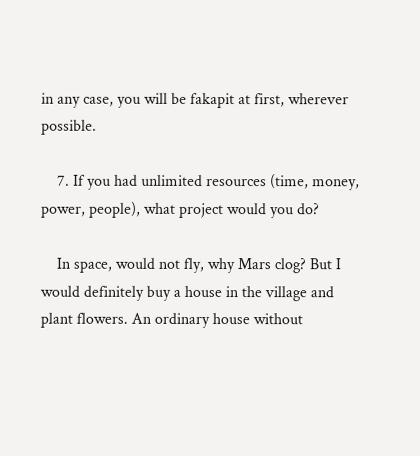in any case, you will be fakapit at first, wherever possible.

    7. If you had unlimited resources (time, money, power, people), what project would you do?

    In space, would not fly, why Mars clog? But I would definitely buy a house in the village and plant flowers. An ordinary house without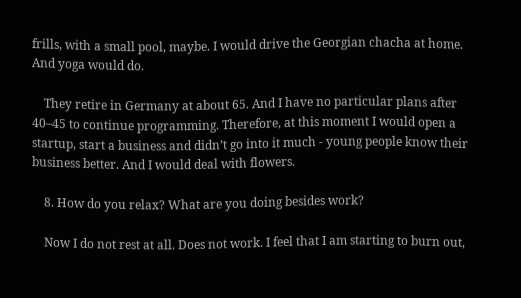frills, with a small pool, maybe. I would drive the Georgian chacha at home. And yoga would do.

    They retire in Germany at about 65. And I have no particular plans after 40–45 to continue programming. Therefore, at this moment I would open a startup, start a business and didn’t go into it much - young people know their business better. And I would deal with flowers.

    8. How do you relax? What are you doing besides work?

    Now I do not rest at all. Does not work. I feel that I am starting to burn out,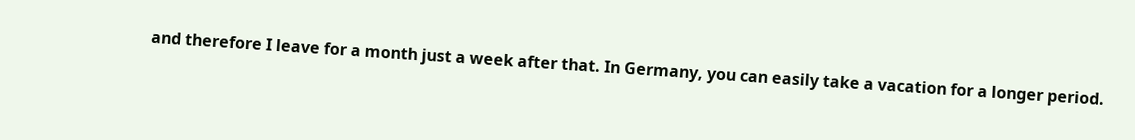and therefore I leave for a month just a week after that. In Germany, you can easily take a vacation for a longer period.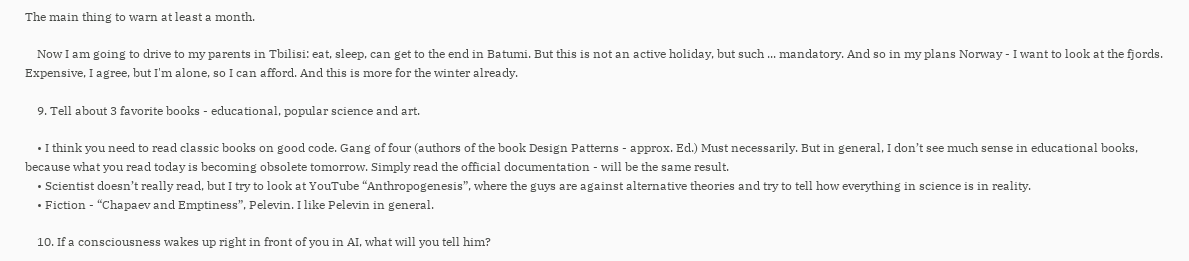The main thing to warn at least a month.

    Now I am going to drive to my parents in Tbilisi: eat, sleep, can get to the end in Batumi. But this is not an active holiday, but such ... mandatory. And so in my plans Norway - I want to look at the fjords. Expensive, I agree, but I'm alone, so I can afford. And this is more for the winter already.

    9. Tell about 3 favorite books - educational, popular science and art.

    • I think you need to read classic books on good code. Gang of four (authors of the book Design Patterns - approx. Ed.) Must necessarily. But in general, I don’t see much sense in educational books, because what you read today is becoming obsolete tomorrow. Simply read the official documentation - will be the same result.
    • Scientist doesn’t really read, but I try to look at YouTube “Anthropogenesis”, where the guys are against alternative theories and try to tell how everything in science is in reality.
    • Fiction - “Chapaev and Emptiness”, Pelevin. I like Pelevin in general.

    10. If a consciousness wakes up right in front of you in AI, what will you tell him?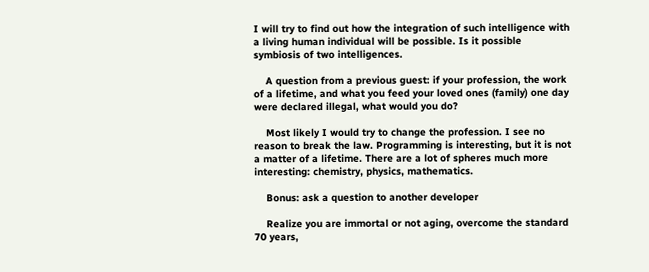I will try to find out how the integration of such intelligence with a living human individual will be possible. Is it possible symbiosis of two intelligences.

    A question from a previous guest: if your profession, the work of a lifetime, and what you feed your loved ones (family) one day were declared illegal, what would you do?

    Most likely I would try to change the profession. I see no reason to break the law. Programming is interesting, but it is not a matter of a lifetime. There are a lot of spheres much more interesting: chemistry, physics, mathematics.

    Bonus: ask a question to another developer

    Realize you are immortal or not aging, overcome the standard 70 years,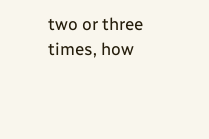two or three times, how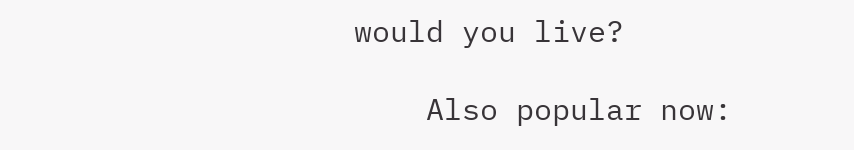would you live?

    Also popular now: